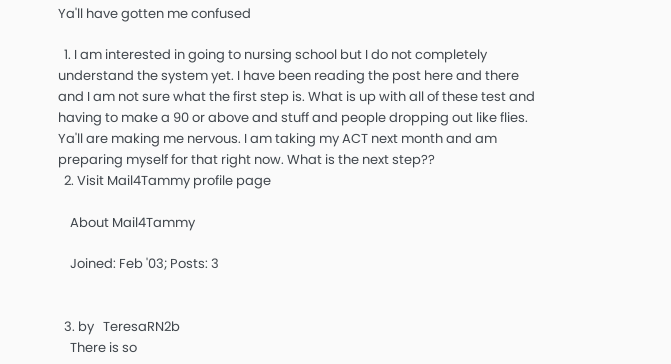Ya'll have gotten me confused

  1. I am interested in going to nursing school but I do not completely understand the system yet. I have been reading the post here and there and I am not sure what the first step is. What is up with all of these test and having to make a 90 or above and stuff and people dropping out like flies. Ya'll are making me nervous. I am taking my ACT next month and am preparing myself for that right now. What is the next step??
  2. Visit Mail4Tammy profile page

    About Mail4Tammy

    Joined: Feb '03; Posts: 3


  3. by   TeresaRN2b
    There is so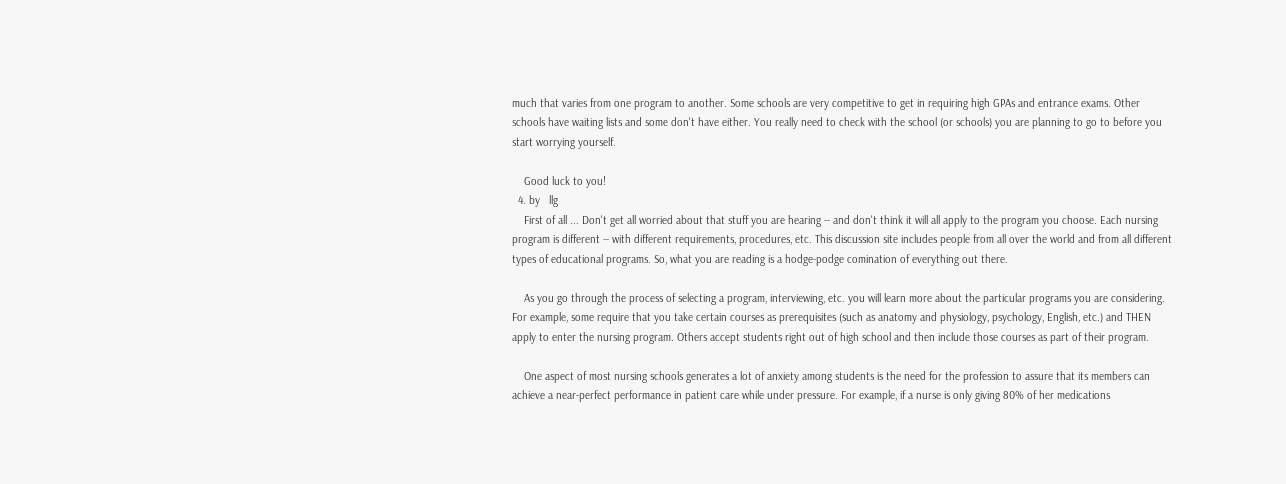much that varies from one program to another. Some schools are very competitive to get in requiring high GPAs and entrance exams. Other schools have waiting lists and some don't have either. You really need to check with the school (or schools) you are planning to go to before you start worrying yourself.

    Good luck to you!
  4. by   llg
    First of all ... Don't get all worried about that stuff you are hearing -- and don't think it will all apply to the program you choose. Each nursing program is different -- with different requirements, procedures, etc. This discussion site includes people from all over the world and from all different types of educational programs. So, what you are reading is a hodge-podge comination of everything out there.

    As you go through the process of selecting a program, interviewing, etc. you will learn more about the particular programs you are considering. For example, some require that you take certain courses as prerequisites (such as anatomy and physiology, psychology, English, etc.) and THEN apply to enter the nursing program. Others accept students right out of high school and then include those courses as part of their program.

    One aspect of most nursing schools generates a lot of anxiety among students is the need for the profession to assure that its members can achieve a near-perfect performance in patient care while under pressure. For example, if a nurse is only giving 80% of her medications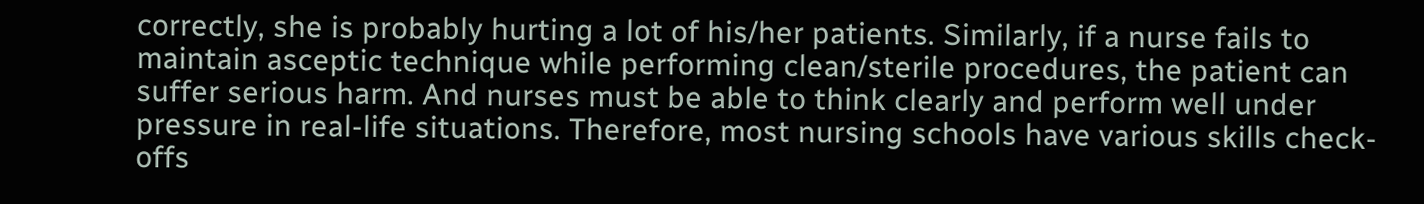correctly, she is probably hurting a lot of his/her patients. Similarly, if a nurse fails to maintain asceptic technique while performing clean/sterile procedures, the patient can suffer serious harm. And nurses must be able to think clearly and perform well under pressure in real-life situations. Therefore, most nursing schools have various skills check-offs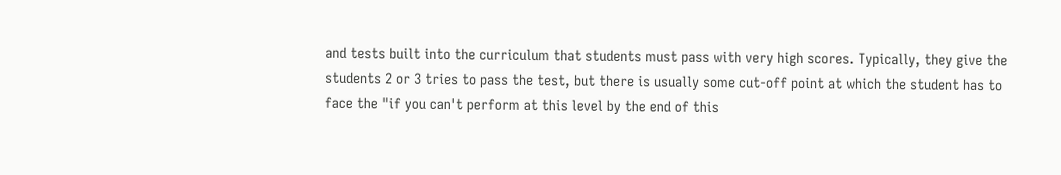and tests built into the curriculum that students must pass with very high scores. Typically, they give the students 2 or 3 tries to pass the test, but there is usually some cut-off point at which the student has to face the "if you can't perform at this level by the end of this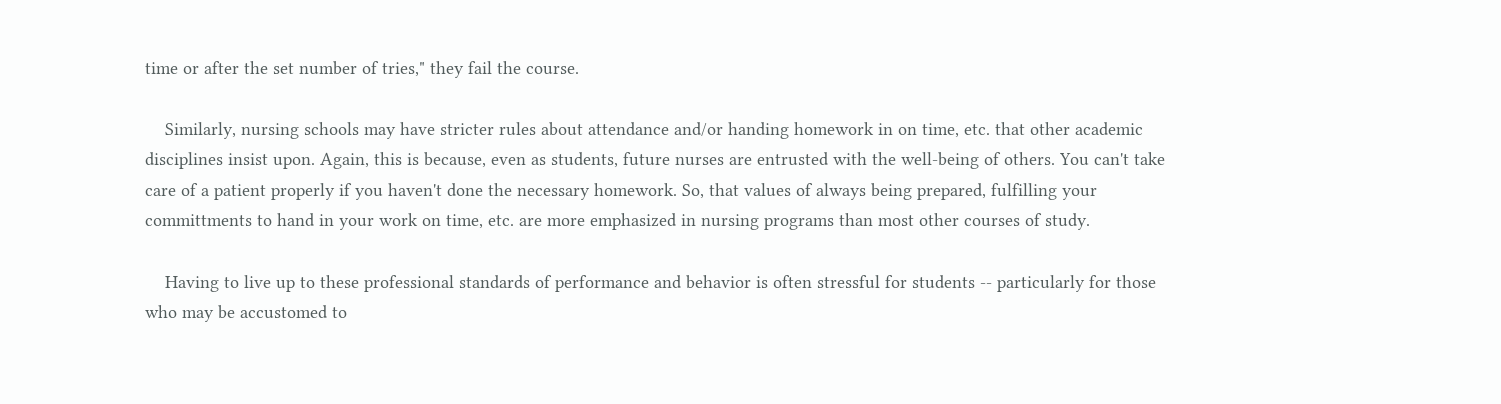time or after the set number of tries," they fail the course.

    Similarly, nursing schools may have stricter rules about attendance and/or handing homework in on time, etc. that other academic disciplines insist upon. Again, this is because, even as students, future nurses are entrusted with the well-being of others. You can't take care of a patient properly if you haven't done the necessary homework. So, that values of always being prepared, fulfilling your committments to hand in your work on time, etc. are more emphasized in nursing programs than most other courses of study.

    Having to live up to these professional standards of performance and behavior is often stressful for students -- particularly for those who may be accustomed to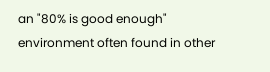an "80% is good enough" environment often found in other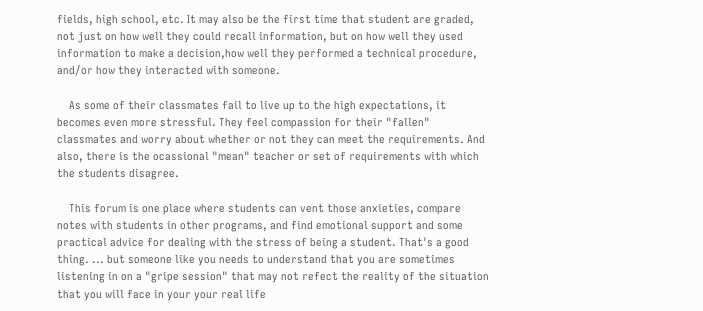fields, high school, etc. It may also be the first time that student are graded, not just on how well they could recall information, but on how well they used information to make a decision,how well they performed a technical procedure, and/or how they interacted with someone.

    As some of their classmates fail to live up to the high expectations, it becomes even more stressful. They feel compassion for their "fallen" classmates and worry about whether or not they can meet the requirements. And also, there is the ocassional "mean" teacher or set of requirements with which the students disagree.

    This forum is one place where students can vent those anxieties, compare notes with students in other programs, and find emotional support and some practical advice for dealing with the stress of being a student. That's a good thing. ... but someone like you needs to understand that you are sometimes listening in on a "gripe session" that may not refect the reality of the situation that you will face in your your real life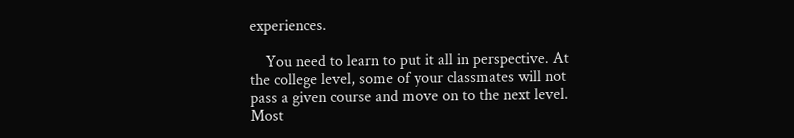experiences.

    You need to learn to put it all in perspective. At the college level, some of your classmates will not pass a given course and move on to the next level. Most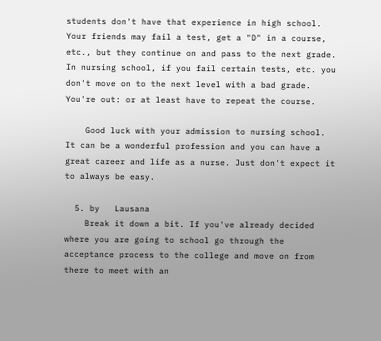students don't have that experience in high school. Your friends may fail a test, get a "D" in a course, etc., but they continue on and pass to the next grade. In nursing school, if you fail certain tests, etc. you don't move on to the next level with a bad grade. You're out: or at least have to repeat the course.

    Good luck with your admission to nursing school. It can be a wonderful profession and you can have a great career and life as a nurse. Just don't expect it to always be easy.

  5. by   Lausana
    Break it down a bit. If you've already decided where you are going to school go through the acceptance process to the college and move on from there to meet with an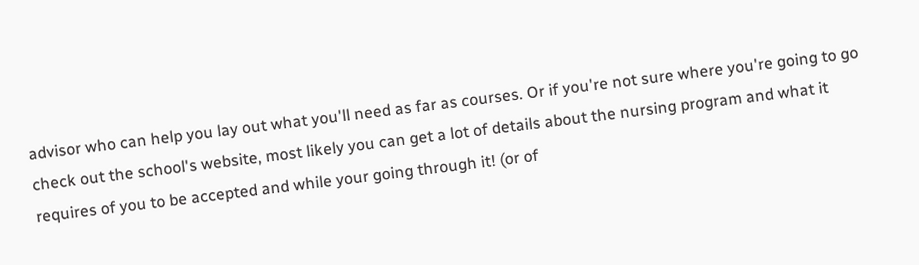advisor who can help you lay out what you'll need as far as courses. Or if you're not sure where you're going to go check out the school's website, most likely you can get a lot of details about the nursing program and what it requires of you to be accepted and while your going through it! (or of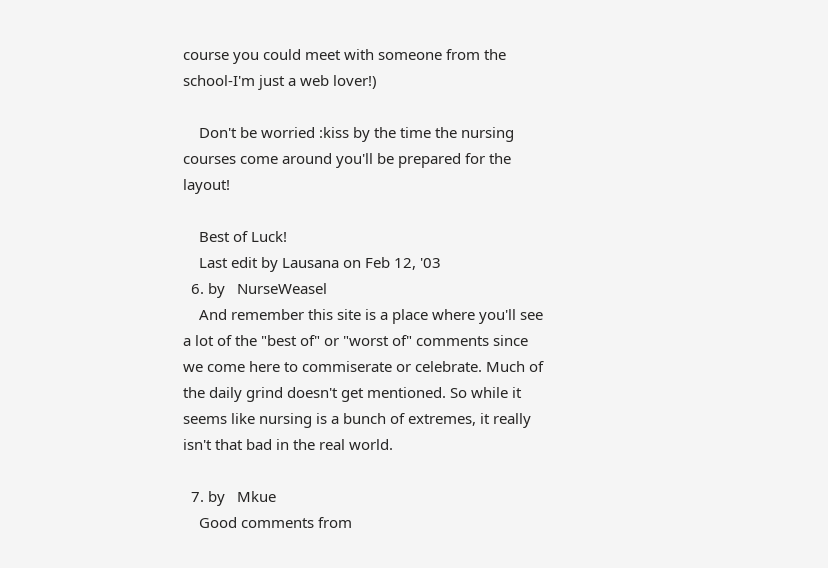course you could meet with someone from the school-I'm just a web lover!)

    Don't be worried :kiss by the time the nursing courses come around you'll be prepared for the layout!

    Best of Luck!
    Last edit by Lausana on Feb 12, '03
  6. by   NurseWeasel
    And remember this site is a place where you'll see a lot of the "best of" or "worst of" comments since we come here to commiserate or celebrate. Much of the daily grind doesn't get mentioned. So while it seems like nursing is a bunch of extremes, it really isn't that bad in the real world.

  7. by   Mkue
    Good comments from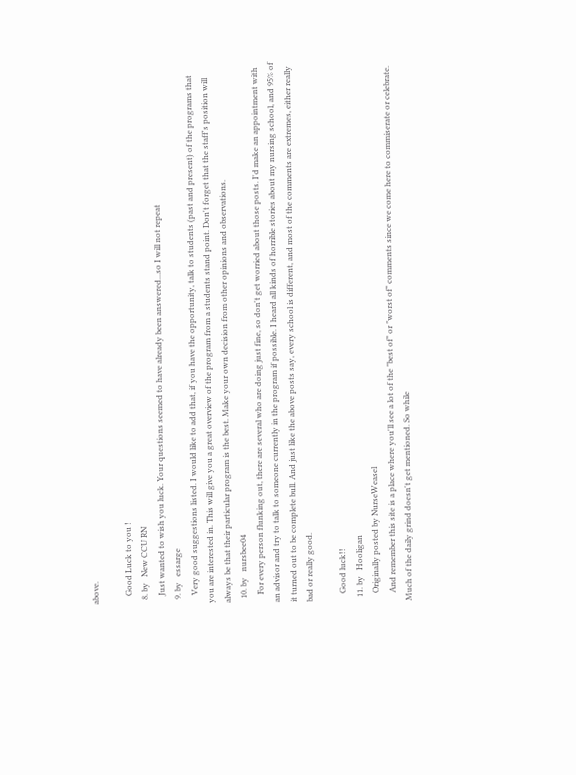above.

    Good Luck to you !
  8. by   New CCU RN
    Just wanted to wish you luck. Your questions seemed to have already been answered...so I will not repeat
  9. by   essarge
    Very good suggestions listed. I would like to add that, if you have the opportunity, talk to students (past and present) of the programs that you are interested in. This will give you a great overview of the program from a students stand point. Don't forget that the staff's position will always be that their particular program is the best. Make your own decision from other opinions and observations.
  10. by   nursbee04
    For every person flunking out, there are several who are doing just fine, so don't get worried about those posts. I'd make an appointment with an advisor and try to talk to someone currently in the program if possible. I heard all kinds of horrible stories about my nursing school, and 95% of it turned out to be complete bull. And just like the above posts say, every school is different, and most of the comments are extremes, either really bad or really good.

    Good luck!!
  11. by   Hooligan
    Originally posted by NurseWeasel
    And remember this site is a place where you'll see a lot of the "best of" or "worst of" comments since we come here to commiserate or celebrate. Much of the daily grind doesn't get mentioned. So while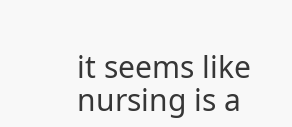it seems like nursing is a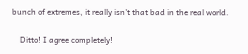bunch of extremes, it really isn't that bad in the real world.

    Ditto! I agree completely!